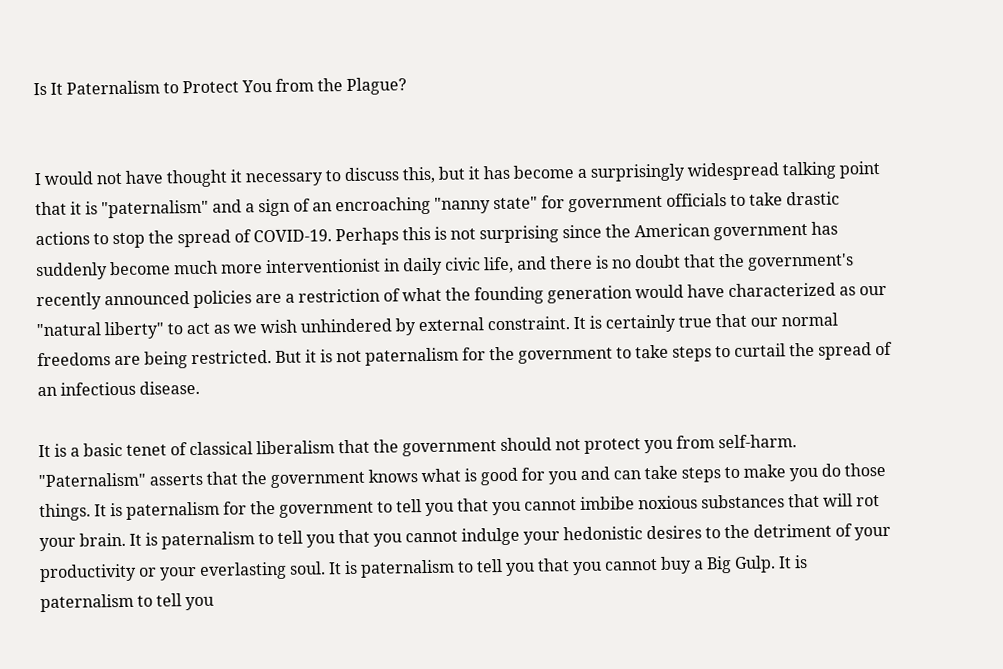Is It Paternalism to Protect You from the Plague?


I would not have thought it necessary to discuss this, but it has become a surprisingly widespread talking point that it is "paternalism" and a sign of an encroaching "nanny state" for government officials to take drastic actions to stop the spread of COVID-19. Perhaps this is not surprising since the American government has suddenly become much more interventionist in daily civic life, and there is no doubt that the government's recently announced policies are a restriction of what the founding generation would have characterized as our "natural liberty" to act as we wish unhindered by external constraint. It is certainly true that our normal freedoms are being restricted. But it is not paternalism for the government to take steps to curtail the spread of an infectious disease.

It is a basic tenet of classical liberalism that the government should not protect you from self-harm. "Paternalism" asserts that the government knows what is good for you and can take steps to make you do those things. It is paternalism for the government to tell you that you cannot imbibe noxious substances that will rot your brain. It is paternalism to tell you that you cannot indulge your hedonistic desires to the detriment of your productivity or your everlasting soul. It is paternalism to tell you that you cannot buy a Big Gulp. It is paternalism to tell you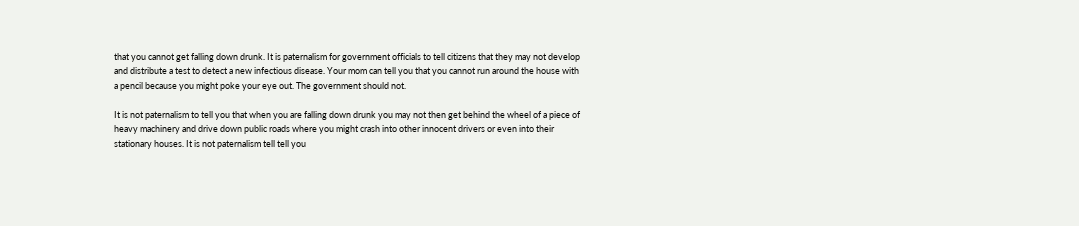that you cannot get falling down drunk. It is paternalism for government officials to tell citizens that they may not develop and distribute a test to detect a new infectious disease. Your mom can tell you that you cannot run around the house with a pencil because you might poke your eye out. The government should not.

It is not paternalism to tell you that when you are falling down drunk you may not then get behind the wheel of a piece of heavy machinery and drive down public roads where you might crash into other innocent drivers or even into their stationary houses. It is not paternalism tell tell you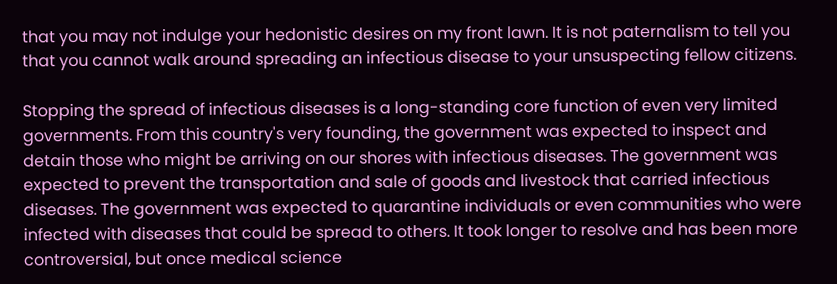that you may not indulge your hedonistic desires on my front lawn. It is not paternalism to tell you that you cannot walk around spreading an infectious disease to your unsuspecting fellow citizens.

Stopping the spread of infectious diseases is a long-standing core function of even very limited governments. From this country's very founding, the government was expected to inspect and detain those who might be arriving on our shores with infectious diseases. The government was expected to prevent the transportation and sale of goods and livestock that carried infectious diseases. The government was expected to quarantine individuals or even communities who were infected with diseases that could be spread to others. It took longer to resolve and has been more controversial, but once medical science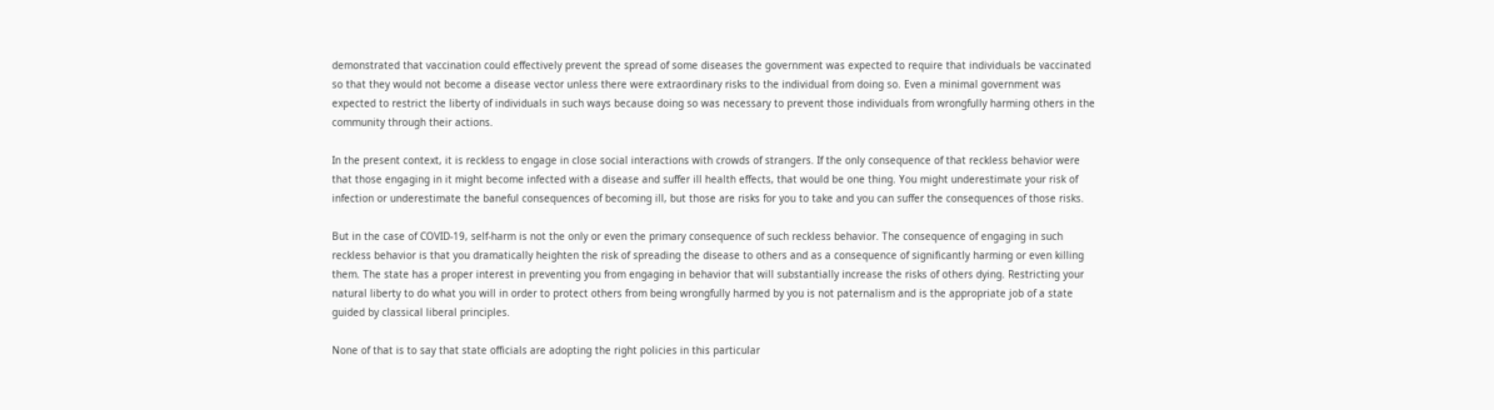demonstrated that vaccination could effectively prevent the spread of some diseases the government was expected to require that individuals be vaccinated so that they would not become a disease vector unless there were extraordinary risks to the individual from doing so. Even a minimal government was expected to restrict the liberty of individuals in such ways because doing so was necessary to prevent those individuals from wrongfully harming others in the community through their actions.

In the present context, it is reckless to engage in close social interactions with crowds of strangers. If the only consequence of that reckless behavior were that those engaging in it might become infected with a disease and suffer ill health effects, that would be one thing. You might underestimate your risk of infection or underestimate the baneful consequences of becoming ill, but those are risks for you to take and you can suffer the consequences of those risks.

But in the case of COVID-19, self-harm is not the only or even the primary consequence of such reckless behavior. The consequence of engaging in such reckless behavior is that you dramatically heighten the risk of spreading the disease to others and as a consequence of significantly harming or even killing them. The state has a proper interest in preventing you from engaging in behavior that will substantially increase the risks of others dying. Restricting your natural liberty to do what you will in order to protect others from being wrongfully harmed by you is not paternalism and is the appropriate job of a state guided by classical liberal principles.

None of that is to say that state officials are adopting the right policies in this particular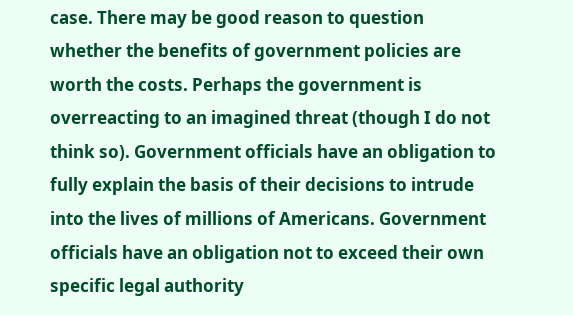case. There may be good reason to question whether the benefits of government policies are worth the costs. Perhaps the government is overreacting to an imagined threat (though I do not think so). Government officials have an obligation to fully explain the basis of their decisions to intrude into the lives of millions of Americans. Government officials have an obligation not to exceed their own specific legal authority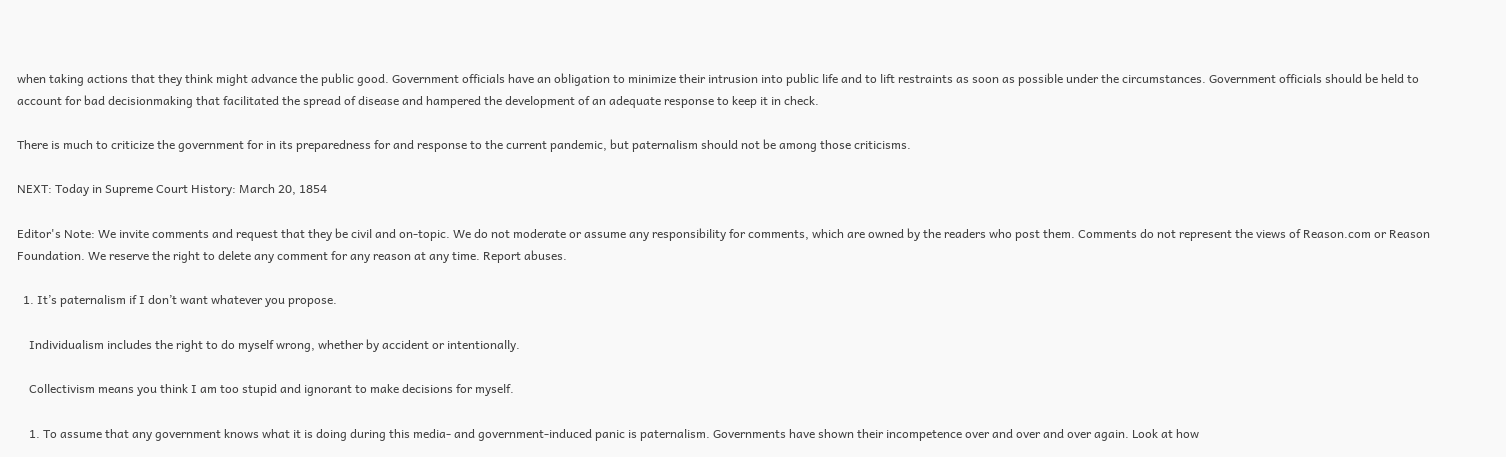when taking actions that they think might advance the public good. Government officials have an obligation to minimize their intrusion into public life and to lift restraints as soon as possible under the circumstances. Government officials should be held to account for bad decisionmaking that facilitated the spread of disease and hampered the development of an adequate response to keep it in check.

There is much to criticize the government for in its preparedness for and response to the current pandemic, but paternalism should not be among those criticisms.

NEXT: Today in Supreme Court History: March 20, 1854

Editor's Note: We invite comments and request that they be civil and on-topic. We do not moderate or assume any responsibility for comments, which are owned by the readers who post them. Comments do not represent the views of Reason.com or Reason Foundation. We reserve the right to delete any comment for any reason at any time. Report abuses.

  1. It’s paternalism if I don’t want whatever you propose.

    Individualism includes the right to do myself wrong, whether by accident or intentionally.

    Collectivism means you think I am too stupid and ignorant to make decisions for myself.

    1. To assume that any government knows what it is doing during this media- and government-induced panic is paternalism. Governments have shown their incompetence over and over and over again. Look at how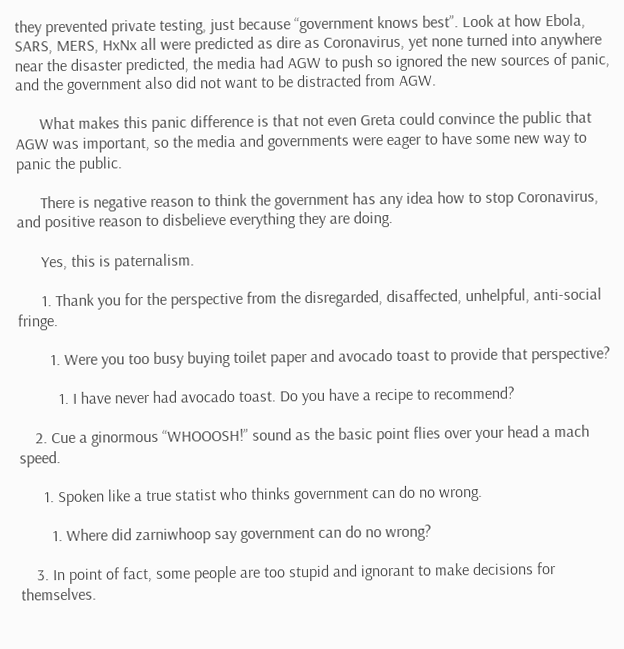they prevented private testing, just because “government knows best”. Look at how Ebola, SARS, MERS, HxNx all were predicted as dire as Coronavirus, yet none turned into anywhere near the disaster predicted, the media had AGW to push so ignored the new sources of panic, and the government also did not want to be distracted from AGW.

      What makes this panic difference is that not even Greta could convince the public that AGW was important, so the media and governments were eager to have some new way to panic the public.

      There is negative reason to think the government has any idea how to stop Coronavirus, and positive reason to disbelieve everything they are doing.

      Yes, this is paternalism.

      1. Thank you for the perspective from the disregarded, disaffected, unhelpful, anti-social fringe.

        1. Were you too busy buying toilet paper and avocado toast to provide that perspective?

          1. I have never had avocado toast. Do you have a recipe to recommend?

    2. Cue a ginormous “WHOOOSH!” sound as the basic point flies over your head a mach speed.

      1. Spoken like a true statist who thinks government can do no wrong.

        1. Where did zarniwhoop say government can do no wrong?

    3. In point of fact, some people are too stupid and ignorant to make decisions for themselves.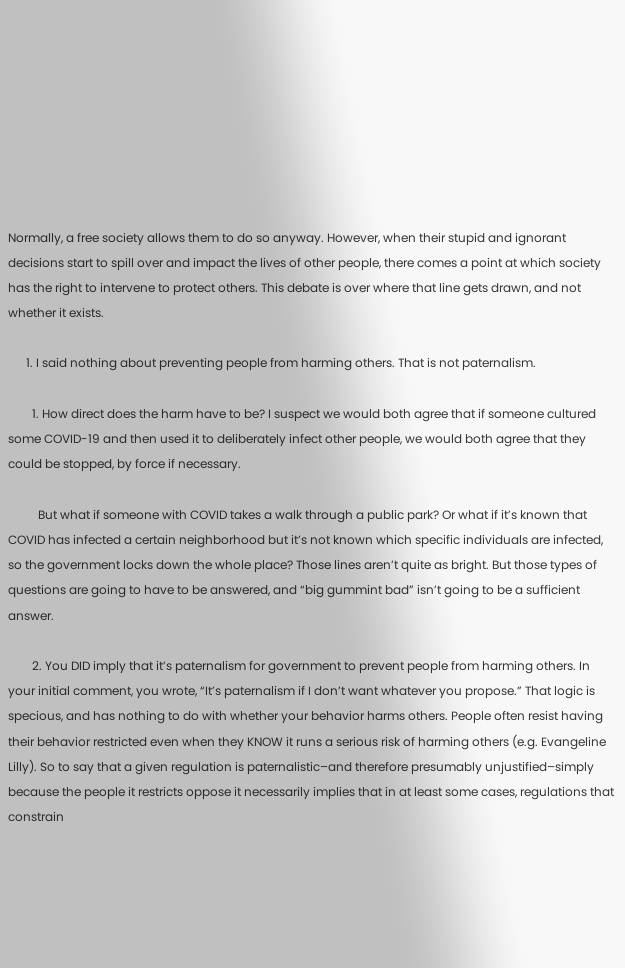Normally, a free society allows them to do so anyway. However, when their stupid and ignorant decisions start to spill over and impact the lives of other people, there comes a point at which society has the right to intervene to protect others. This debate is over where that line gets drawn, and not whether it exists.

      1. I said nothing about preventing people from harming others. That is not paternalism.

        1. How direct does the harm have to be? I suspect we would both agree that if someone cultured some COVID-19 and then used it to deliberately infect other people, we would both agree that they could be stopped, by force if necessary.

          But what if someone with COVID takes a walk through a public park? Or what if it’s known that COVID has infected a certain neighborhood but it’s not known which specific individuals are infected, so the government locks down the whole place? Those lines aren’t quite as bright. But those types of questions are going to have to be answered, and “big gummint bad” isn’t going to be a sufficient answer.

        2. You DID imply that it’s paternalism for government to prevent people from harming others. In your initial comment, you wrote, “It’s paternalism if I don’t want whatever you propose.” That logic is specious, and has nothing to do with whether your behavior harms others. People often resist having their behavior restricted even when they KNOW it runs a serious risk of harming others (e.g. Evangeline Lilly). So to say that a given regulation is paternalistic–and therefore presumably unjustified–simply because the people it restricts oppose it necessarily implies that in at least some cases, regulations that constrain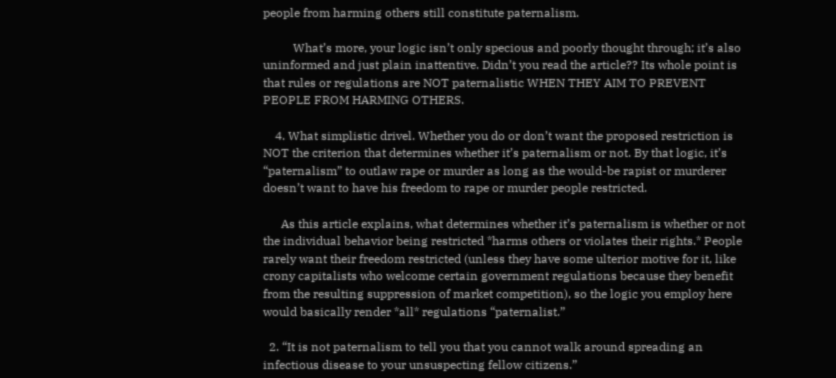people from harming others still constitute paternalism.

          What’s more, your logic isn’t only specious and poorly thought through; it’s also uninformed and just plain inattentive. Didn’t you read the article?? Its whole point is that rules or regulations are NOT paternalistic WHEN THEY AIM TO PREVENT PEOPLE FROM HARMING OTHERS.

    4. What simplistic drivel. Whether you do or don’t want the proposed restriction is NOT the criterion that determines whether it’s paternalism or not. By that logic, it’s “paternalism” to outlaw rape or murder as long as the would-be rapist or murderer doesn’t want to have his freedom to rape or murder people restricted.

      As this article explains, what determines whether it’s paternalism is whether or not the individual behavior being restricted *harms others or violates their rights.* People rarely want their freedom restricted (unless they have some ulterior motive for it, like crony capitalists who welcome certain government regulations because they benefit from the resulting suppression of market competition), so the logic you employ here would basically render *all* regulations “paternalist.”

  2. “It is not paternalism to tell you that you cannot walk around spreading an infectious disease to your unsuspecting fellow citizens.”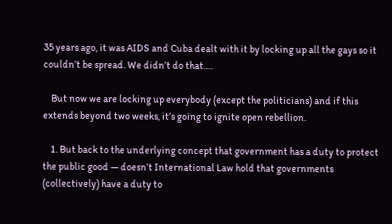35 years ago, it was AIDS and Cuba dealt with it by locking up all the gays so it couldn’t be spread. We didn’t do that….

    But now we are locking up everybody (except the politicians) and if this extends beyond two weeks, it’s going to ignite open rebellion.

    1. But back to the underlying concept that government has a duty to protect the public good — doesn’t International Law hold that governments (collectively) have a duty to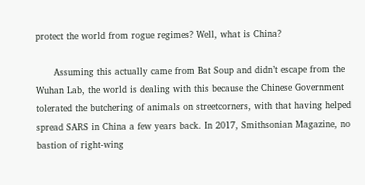protect the world from rogue regimes? Well, what is China?

      Assuming this actually came from Bat Soup and didn’t escape from the Wuhan Lab, the world is dealing with this because the Chinese Government tolerated the butchering of animals on streetcorners, with that having helped spread SARS in China a few years back. In 2017, Smithsonian Magazine, no bastion of right-wing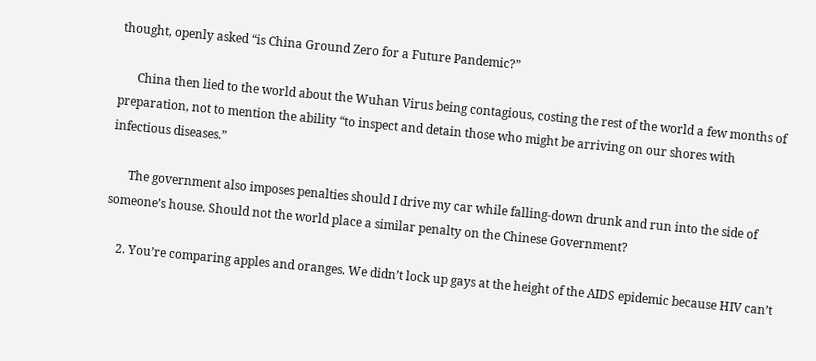thought, openly asked “is China Ground Zero for a Future Pandemic?”

      China then lied to the world about the Wuhan Virus being contagious, costing the rest of the world a few months of preparation, not to mention the ability “to inspect and detain those who might be arriving on our shores with infectious diseases.”

      The government also imposes penalties should I drive my car while falling-down drunk and run into the side of someone’s house. Should not the world place a similar penalty on the Chinese Government?

    2. You’re comparing apples and oranges. We didn’t lock up gays at the height of the AIDS epidemic because HIV can’t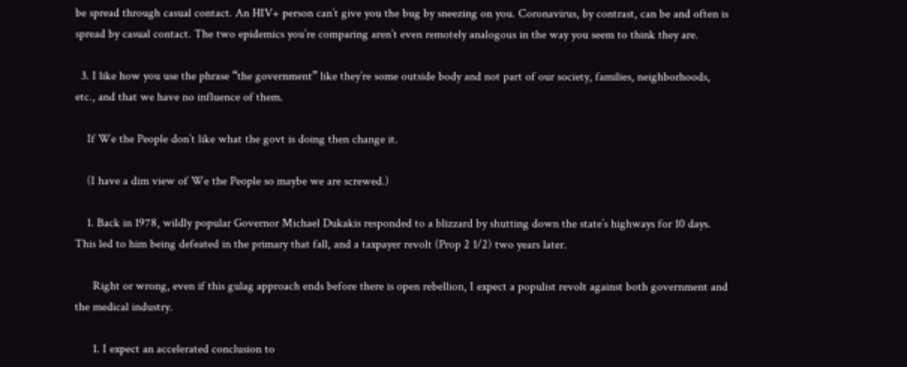be spread through casual contact. An HIV+ person can’t give you the bug by sneezing on you. Coronavirus, by contrast, can be and often is spread by casual contact. The two epidemics you’re comparing aren’t even remotely analogous in the way you seem to think they are.

  3. I like how you use the phrase “the government” like they’re some outside body and not part of our society, families, neighborhoods, etc., and that we have no influence of them.

    If We the People don’t like what the govt is doing then change it.

    (I have a dim view of We the People so maybe we are screwed.)

    1. Back in 1978, wildly popular Governor Michael Dukakis responded to a blizzard by shutting down the state’s highways for 10 days. This led to him being defeated in the primary that fall, and a taxpayer revolt (Prop 2 1/2) two years later.

      Right or wrong, even if this gulag approach ends before there is open rebellion, I expect a populist revolt against both government and the medical industry.

      1. I expect an accelerated conclusion to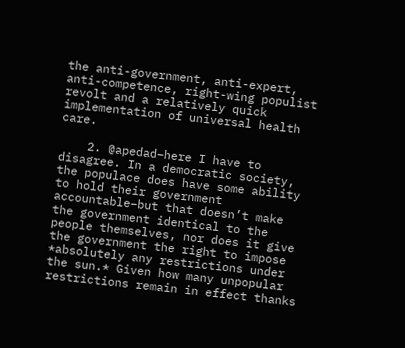the anti-government, anti-expert, anti-competence, right-wing populist revolt and a relatively quick implementation of universal health care.

    2. @apedad–here I have to disagree. In a democratic society, the populace does have some ability to hold their government accountable–but that doesn’t make the government identical to the people themselves, nor does it give the government the right to impose *absolutely any restrictions under the sun.* Given how many unpopular restrictions remain in effect thanks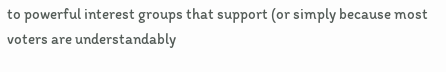to powerful interest groups that support (or simply because most voters are understandably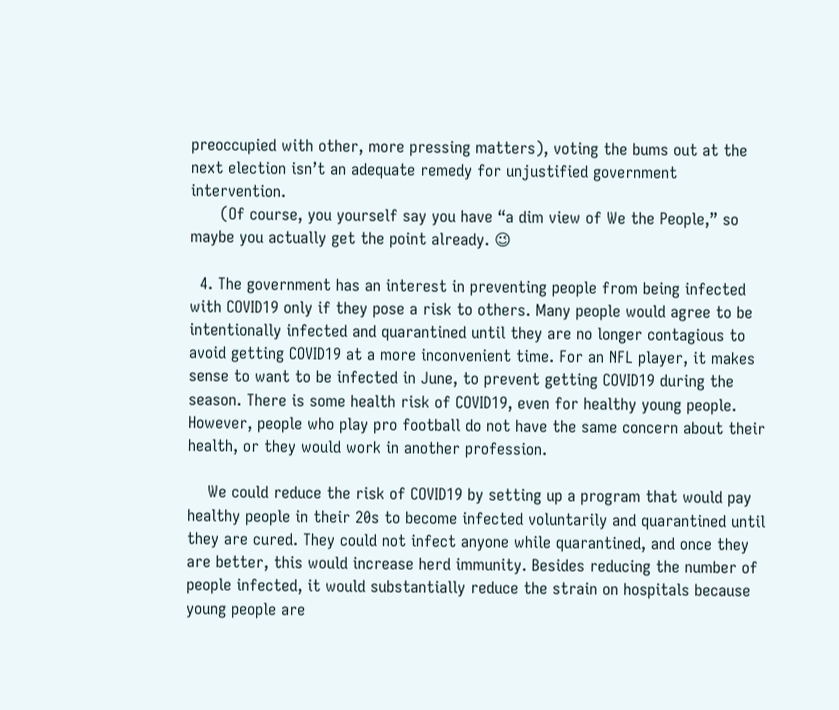preoccupied with other, more pressing matters), voting the bums out at the next election isn’t an adequate remedy for unjustified government intervention.
      (Of course, you yourself say you have “a dim view of We the People,” so maybe you actually get the point already. 😉

  4. The government has an interest in preventing people from being infected with COVID19 only if they pose a risk to others. Many people would agree to be intentionally infected and quarantined until they are no longer contagious to avoid getting COVID19 at a more inconvenient time. For an NFL player, it makes sense to want to be infected in June, to prevent getting COVID19 during the season. There is some health risk of COVID19, even for healthy young people. However, people who play pro football do not have the same concern about their health, or they would work in another profession.

    We could reduce the risk of COVID19 by setting up a program that would pay healthy people in their 20s to become infected voluntarily and quarantined until they are cured. They could not infect anyone while quarantined, and once they are better, this would increase herd immunity. Besides reducing the number of people infected, it would substantially reduce the strain on hospitals because young people are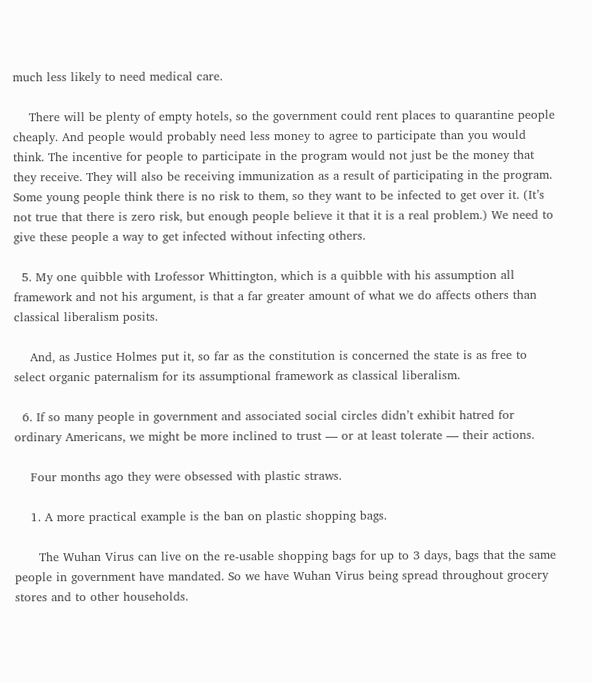much less likely to need medical care.

    There will be plenty of empty hotels, so the government could rent places to quarantine people cheaply. And people would probably need less money to agree to participate than you would think. The incentive for people to participate in the program would not just be the money that they receive. They will also be receiving immunization as a result of participating in the program. Some young people think there is no risk to them, so they want to be infected to get over it. (It’s not true that there is zero risk, but enough people believe it that it is a real problem.) We need to give these people a way to get infected without infecting others.

  5. My one quibble with Lrofessor Whittington, which is a quibble with his assumption all framework and not his argument, is that a far greater amount of what we do affects others than classical liberalism posits.

    And, as Justice Holmes put it, so far as the constitution is concerned the state is as free to select organic paternalism for its assumptional framework as classical liberalism.

  6. If so many people in government and associated social circles didn’t exhibit hatred for ordinary Americans, we might be more inclined to trust — or at least tolerate — their actions.

    Four months ago they were obsessed with plastic straws.

    1. A more practical example is the ban on plastic shopping bags.

      The Wuhan Virus can live on the re-usable shopping bags for up to 3 days, bags that the same people in government have mandated. So we have Wuhan Virus being spread throughout grocery stores and to other households.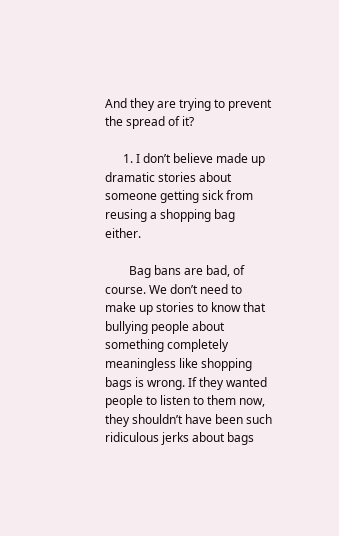And they are trying to prevent the spread of it?

      1. I don’t believe made up dramatic stories about someone getting sick from reusing a shopping bag either.

        Bag bans are bad, of course. We don’t need to make up stories to know that bullying people about something completely meaningless like shopping bags is wrong. If they wanted people to listen to them now, they shouldn’t have been such ridiculous jerks about bags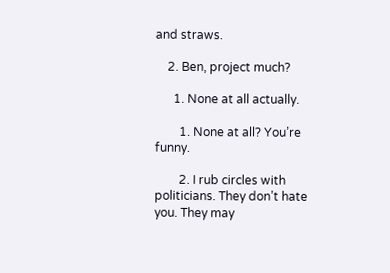and straws.

    2. Ben, project much?

      1. None at all actually.

        1. None at all? You’re funny.

        2. I rub circles with politicians. They don’t hate you. They may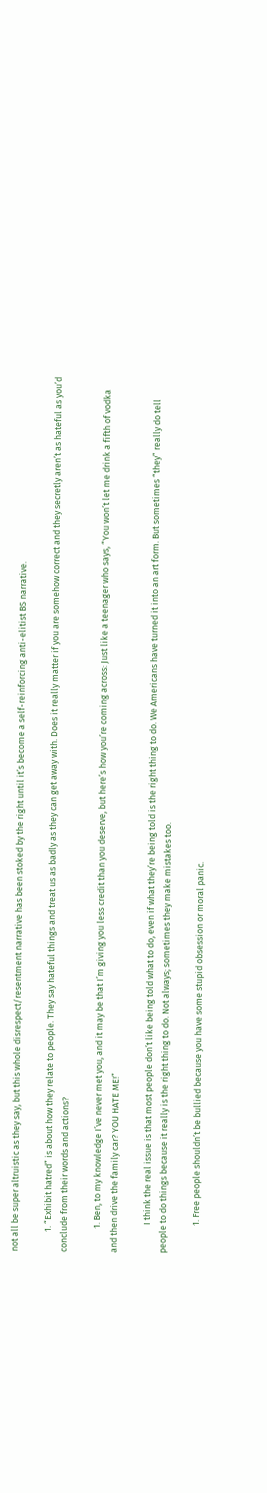not all be super altruistic as they say, but this whole disrespect/resentment narrative has been stoked by the right until it’s become a self-reinforcing anti-elitist BS narrative.

          1. “Exhibit hatred” is about how they relate to people. They say hateful things and treat us as badly as they can get away with. Does it really matter if you are somehow correct and they secretly aren’t as hateful as you’d conclude from their words and actions?

            1. Ben, to my knowledge I’ve never met you, and it may be that I’m giving you less credit than you deserve, but here’s how you’re coming across: Just like a teenager who says, “You won’t let me drink a fifth of vodka and then drive the family car? YOU HATE ME!”

              I think the real issue is that most people don’t like being told what to do, even if what they’re being told is the right thing to do. We Americans have turned it into an art form. But sometimes “they” really do tell people to do things because it really is the right thing to do. Not always; sometimes they make mistakes too.

              1. Free people shouldn’t be bullied because you have some stupid obsession or moral panic.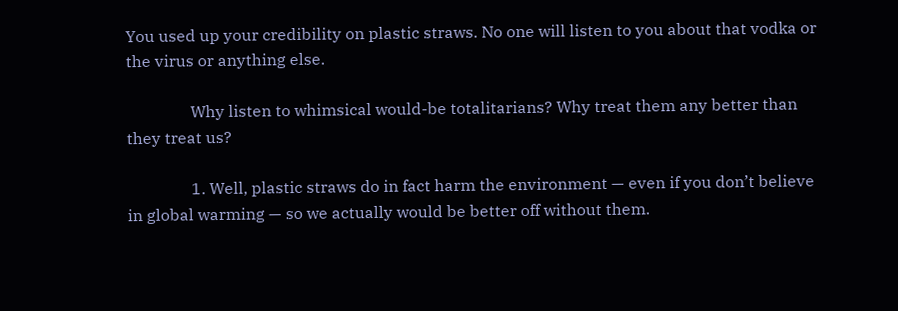You used up your credibility on plastic straws. No one will listen to you about that vodka or the virus or anything else.

                Why listen to whimsical would-be totalitarians? Why treat them any better than they treat us?

                1. Well, plastic straws do in fact harm the environment — even if you don’t believe in global warming — so we actually would be better off without them.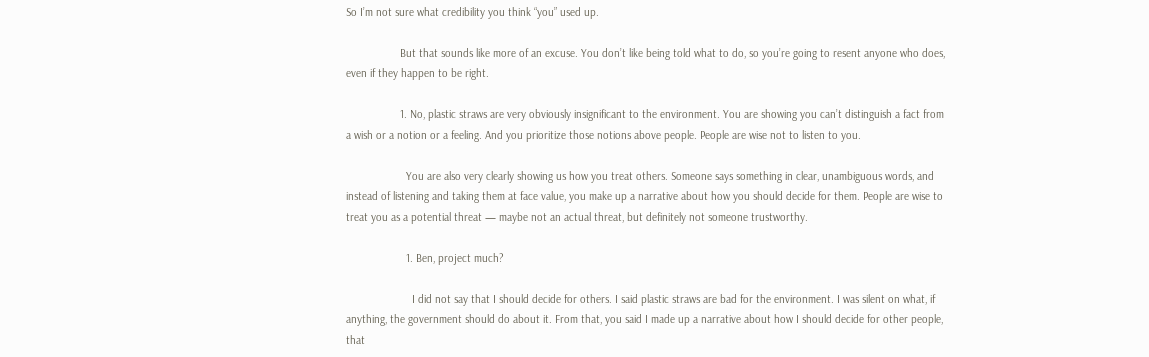So I’m not sure what credibility you think “you” used up.

                  But that sounds like more of an excuse. You don’t like being told what to do, so you’re going to resent anyone who does, even if they happen to be right.

                  1. No, plastic straws are very obviously insignificant to the environment. You are showing you can’t distinguish a fact from a wish or a notion or a feeling. And you prioritize those notions above people. People are wise not to listen to you.

                    You are also very clearly showing us how you treat others. Someone says something in clear, unambiguous words, and instead of listening and taking them at face value, you make up a narrative about how you should decide for them. People are wise to treat you as a potential threat — maybe not an actual threat, but definitely not someone trustworthy.

                    1. Ben, project much?

                      I did not say that I should decide for others. I said plastic straws are bad for the environment. I was silent on what, if anything, the government should do about it. From that, you said I made up a narrative about how I should decide for other people, that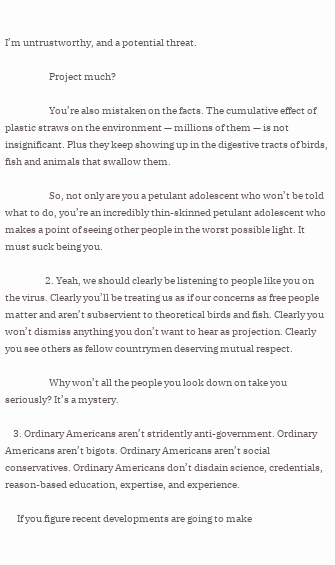I’m untrustworthy, and a potential threat.

                      Project much?

                      You’re also mistaken on the facts. The cumulative effect of plastic straws on the environment — millions of them — is not insignificant. Plus they keep showing up in the digestive tracts of birds, fish and animals that swallow them.

                      So, not only are you a petulant adolescent who won’t be told what to do, you’re an incredibly thin-skinned petulant adolescent who makes a point of seeing other people in the worst possible light. It must suck being you.

                    2. Yeah, we should clearly be listening to people like you on the virus. Clearly you’ll be treating us as if our concerns as free people matter and aren’t subservient to theoretical birds and fish. Clearly you won’t dismiss anything you don’t want to hear as projection. Clearly you see others as fellow countrymen deserving mutual respect.

                      Why won’t all the people you look down on take you seriously? It’s a mystery.

    3. Ordinary Americans aren’t stridently anti-government. Ordinary Americans aren’t bigots. Ordinary Americans aren’t social conservatives. Ordinary Americans don’t disdain science, credentials, reason-based education, expertise, and experience.

      If you figure recent developments are going to make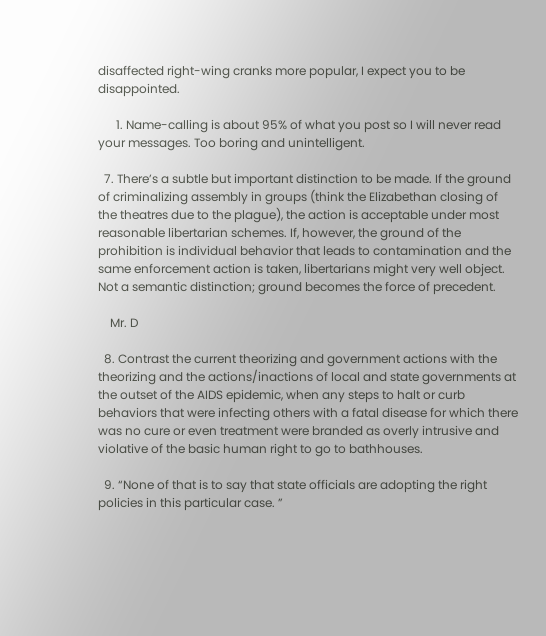disaffected right-wing cranks more popular, I expect you to be disappointed.

      1. Name-calling is about 95% of what you post so I will never read your messages. Too boring and unintelligent.

  7. There’s a subtle but important distinction to be made. If the ground of criminalizing assembly in groups (think the Elizabethan closing of the theatres due to the plague), the action is acceptable under most reasonable libertarian schemes. If, however, the ground of the prohibition is individual behavior that leads to contamination and the same enforcement action is taken, libertarians might very well object. Not a semantic distinction; ground becomes the force of precedent.

    Mr. D

  8. Contrast the current theorizing and government actions with the theorizing and the actions/inactions of local and state governments at the outset of the AIDS epidemic, when any steps to halt or curb behaviors that were infecting others with a fatal disease for which there was no cure or even treatment were branded as overly intrusive and violative of the basic human right to go to bathhouses.

  9. “None of that is to say that state officials are adopting the right policies in this particular case. ”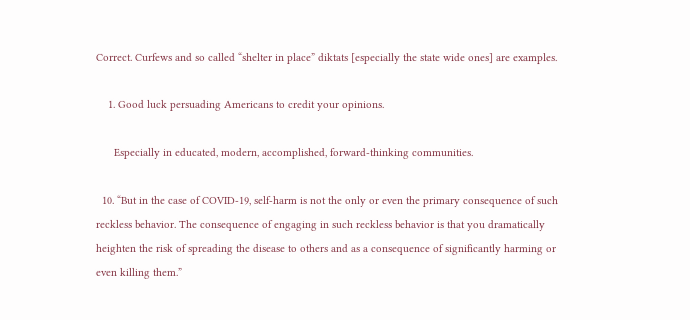Correct. Curfews and so called “shelter in place” diktats [especially the state wide ones] are examples.

    1. Good luck persuading Americans to credit your opinions.

      Especially in educated, modern, accomplished, forward-thinking communities.

  10. “But in the case of COVID-19, self-harm is not the only or even the primary consequence of such reckless behavior. The consequence of engaging in such reckless behavior is that you dramatically heighten the risk of spreading the disease to others and as a consequence of significantly harming or even killing them.”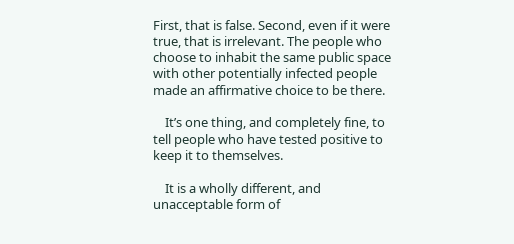First, that is false. Second, even if it were true, that is irrelevant. The people who choose to inhabit the same public space with other potentially infected people made an affirmative choice to be there.

    It’s one thing, and completely fine, to tell people who have tested positive to keep it to themselves.

    It is a wholly different, and unacceptable form of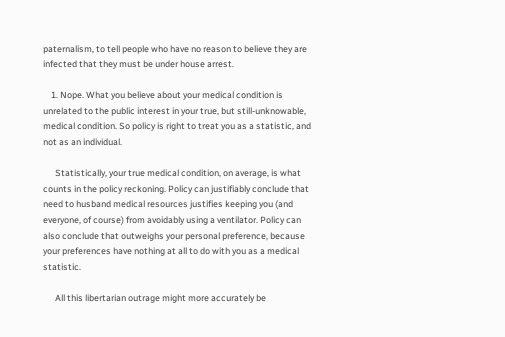paternalism, to tell people who have no reason to believe they are infected that they must be under house arrest.

    1. Nope. What you believe about your medical condition is unrelated to the public interest in your true, but still-unknowable, medical condition. So policy is right to treat you as a statistic, and not as an individual.

      Statistically, your true medical condition, on average, is what counts in the policy reckoning. Policy can justifiably conclude that need to husband medical resources justifies keeping you (and everyone, of course) from avoidably using a ventilator. Policy can also conclude that outweighs your personal preference, because your preferences have nothing at all to do with you as a medical statistic.

      All this libertarian outrage might more accurately be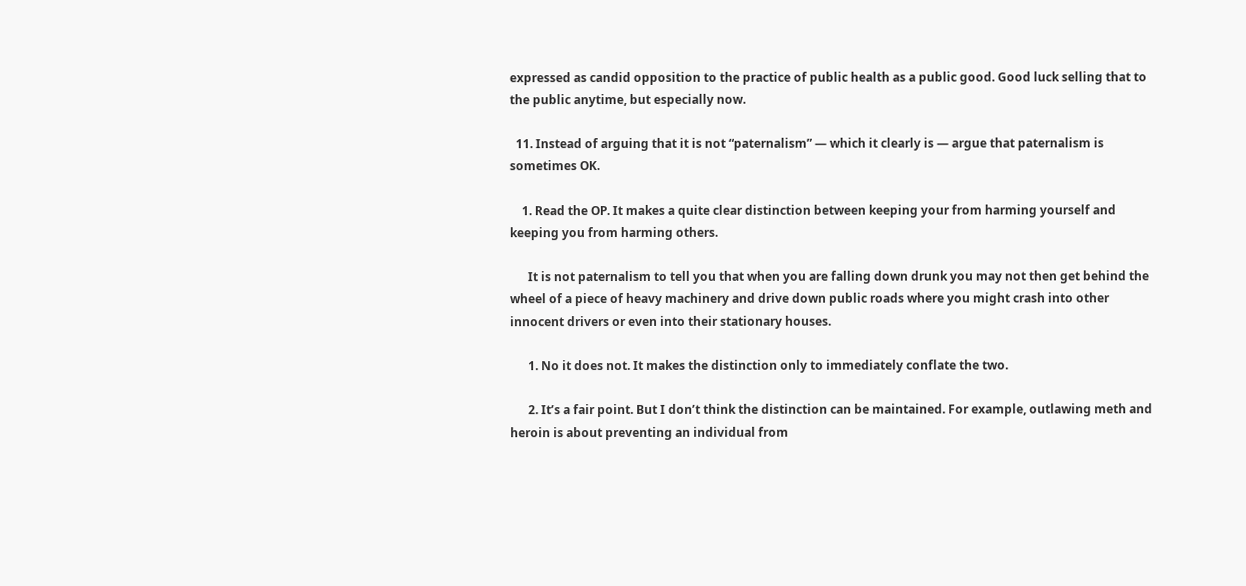expressed as candid opposition to the practice of public health as a public good. Good luck selling that to the public anytime, but especially now.

  11. Instead of arguing that it is not “paternalism” — which it clearly is — argue that paternalism is sometimes OK.

    1. Read the OP. It makes a quite clear distinction between keeping your from harming yourself and keeping you from harming others.

      It is not paternalism to tell you that when you are falling down drunk you may not then get behind the wheel of a piece of heavy machinery and drive down public roads where you might crash into other innocent drivers or even into their stationary houses.

      1. No it does not. It makes the distinction only to immediately conflate the two.

      2. It’s a fair point. But I don’t think the distinction can be maintained. For example, outlawing meth and heroin is about preventing an individual from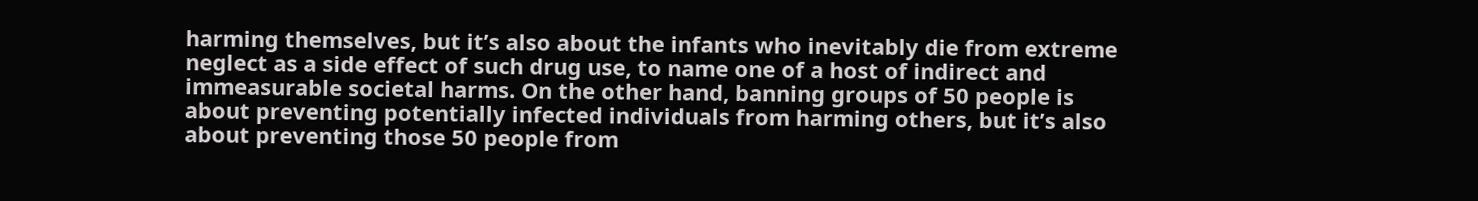harming themselves, but it’s also about the infants who inevitably die from extreme neglect as a side effect of such drug use, to name one of a host of indirect and immeasurable societal harms. On the other hand, banning groups of 50 people is about preventing potentially infected individuals from harming others, but it’s also about preventing those 50 people from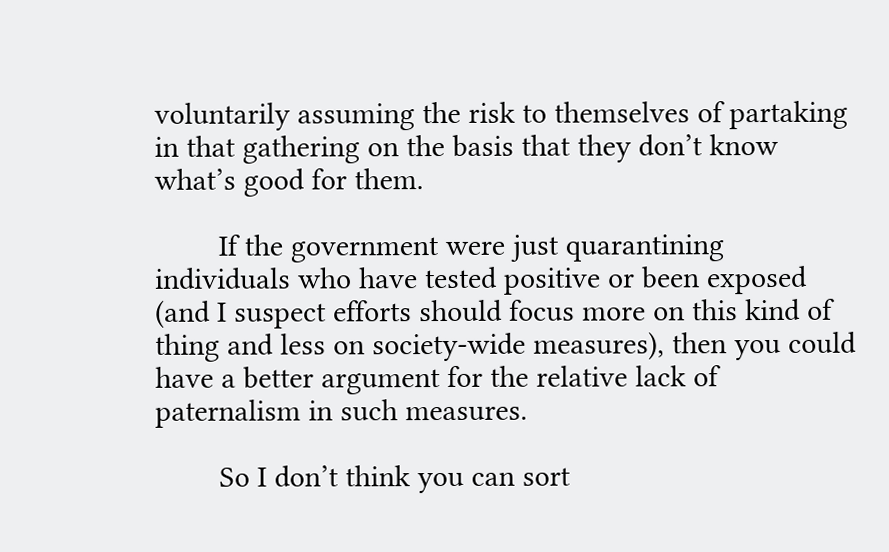voluntarily assuming the risk to themselves of partaking in that gathering on the basis that they don’t know what’s good for them.

        If the government were just quarantining individuals who have tested positive or been exposed (and I suspect efforts should focus more on this kind of thing and less on society-wide measures), then you could have a better argument for the relative lack of paternalism in such measures.

        So I don’t think you can sort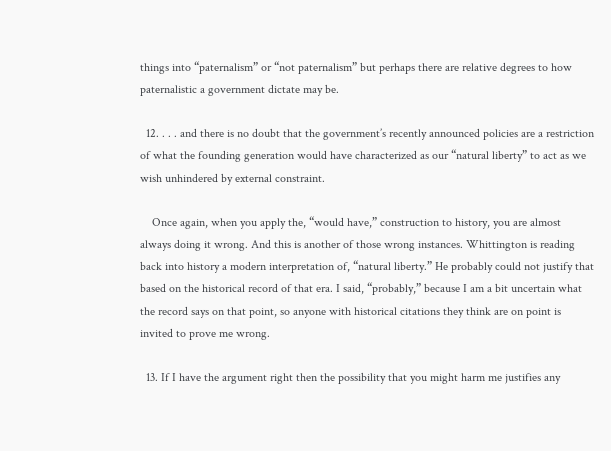things into “paternalism” or “not paternalism” but perhaps there are relative degrees to how paternalistic a government dictate may be.

  12. . . . and there is no doubt that the government’s recently announced policies are a restriction of what the founding generation would have characterized as our “natural liberty” to act as we wish unhindered by external constraint.

    Once again, when you apply the, “would have,” construction to history, you are almost always doing it wrong. And this is another of those wrong instances. Whittington is reading back into history a modern interpretation of, “natural liberty.” He probably could not justify that based on the historical record of that era. I said, “probably,” because I am a bit uncertain what the record says on that point, so anyone with historical citations they think are on point is invited to prove me wrong.

  13. If I have the argument right then the possibility that you might harm me justifies any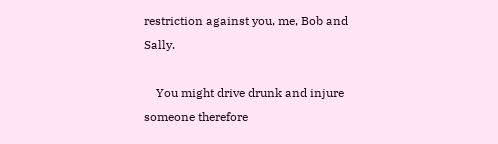restriction against you, me, Bob and Sally.

    You might drive drunk and injure someone therefore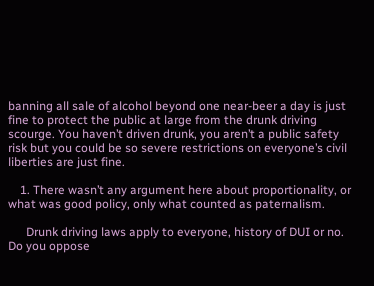banning all sale of alcohol beyond one near-beer a day is just fine to protect the public at large from the drunk driving scourge. You haven’t driven drunk, you aren’t a public safety risk but you could be so severe restrictions on everyone’s civil liberties are just fine.

    1. There wasn’t any argument here about proportionality, or what was good policy, only what counted as paternalism.

      Drunk driving laws apply to everyone, history of DUI or no. Do you oppose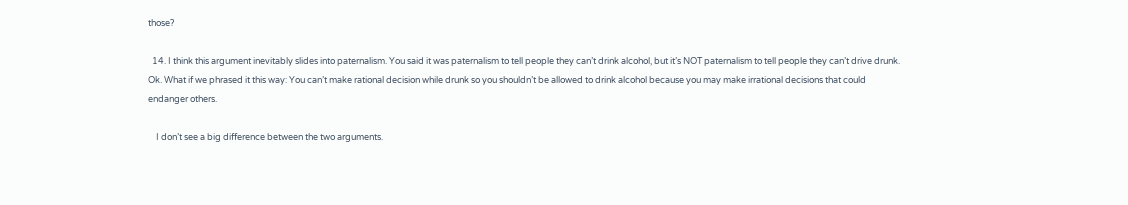those?

  14. I think this argument inevitably slides into paternalism. You said it was paternalism to tell people they can’t drink alcohol, but it’s NOT paternalism to tell people they can’t drive drunk. Ok. What if we phrased it this way: You can’t make rational decision while drunk so you shouldn’t be allowed to drink alcohol because you may make irrational decisions that could endanger others.

    I don’t see a big difference between the two arguments.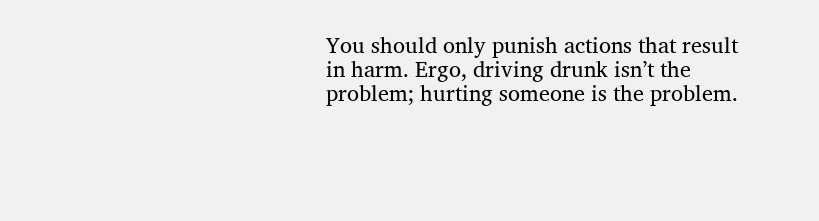You should only punish actions that result in harm. Ergo, driving drunk isn’t the problem; hurting someone is the problem.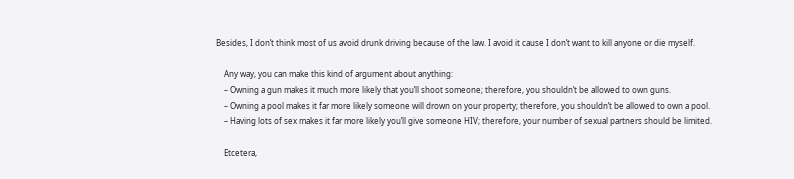Besides, I don’t think most of us avoid drunk driving because of the law. I avoid it cause I don’t want to kill anyone or die myself.

    Any way, you can make this kind of argument about anything:
    – Owning a gun makes it much more likely that you’ll shoot someone; therefore, you shouldn’t be allowed to own guns.
    – Owning a pool makes it far more likely someone will drown on your property; therefore, you shouldn’t be allowed to own a pool.
    – Having lots of sex makes it far more likely you’ll give someone HIV; therefore, your number of sexual partners should be limited.

    Etcetera,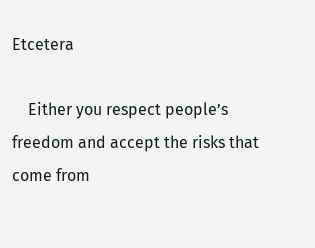Etcetera

    Either you respect people’s freedom and accept the risks that come from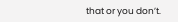that or you don’t.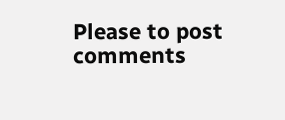Please to post comments